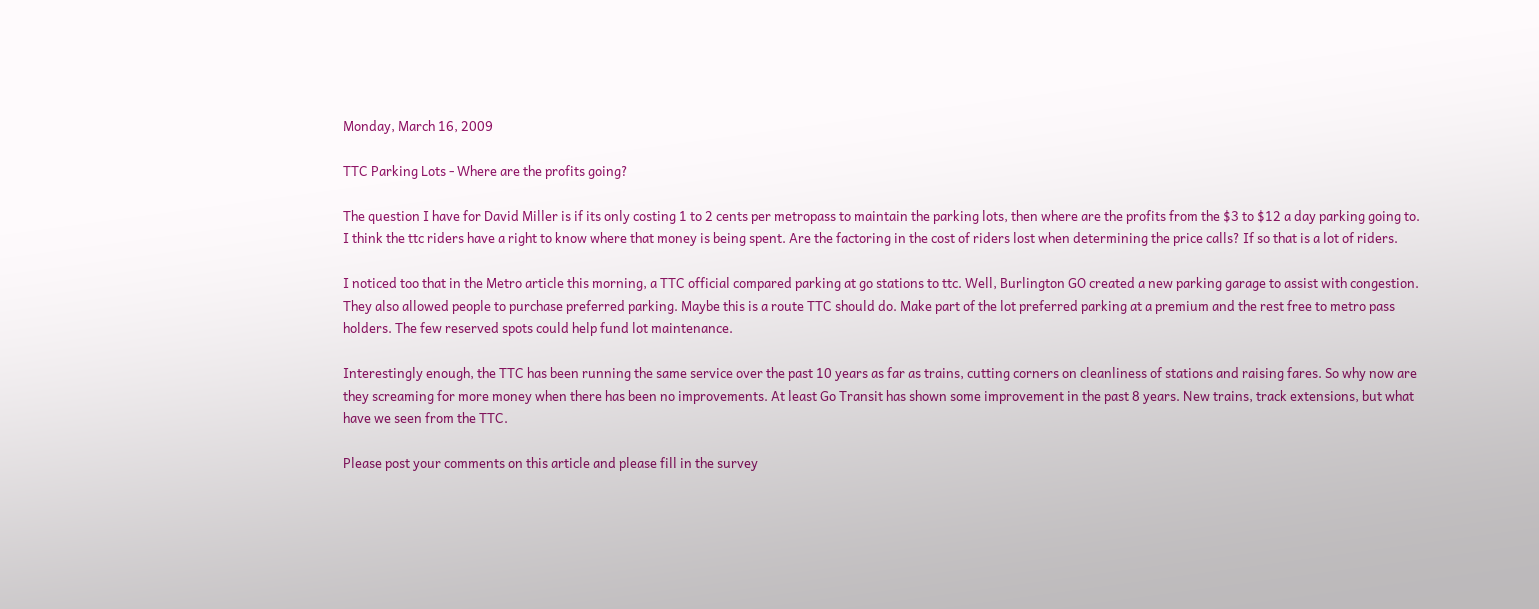Monday, March 16, 2009

TTC Parking Lots - Where are the profits going?

The question I have for David Miller is if its only costing 1 to 2 cents per metropass to maintain the parking lots, then where are the profits from the $3 to $12 a day parking going to. I think the ttc riders have a right to know where that money is being spent. Are the factoring in the cost of riders lost when determining the price calls? If so that is a lot of riders.

I noticed too that in the Metro article this morning, a TTC official compared parking at go stations to ttc. Well, Burlington GO created a new parking garage to assist with congestion. They also allowed people to purchase preferred parking. Maybe this is a route TTC should do. Make part of the lot preferred parking at a premium and the rest free to metro pass holders. The few reserved spots could help fund lot maintenance.

Interestingly enough, the TTC has been running the same service over the past 10 years as far as trains, cutting corners on cleanliness of stations and raising fares. So why now are they screaming for more money when there has been no improvements. At least Go Transit has shown some improvement in the past 8 years. New trains, track extensions, but what have we seen from the TTC.

Please post your comments on this article and please fill in the survey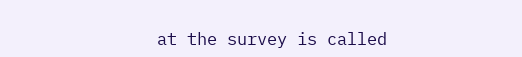at the survey is called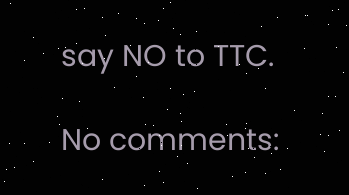say NO to TTC.

No comments: